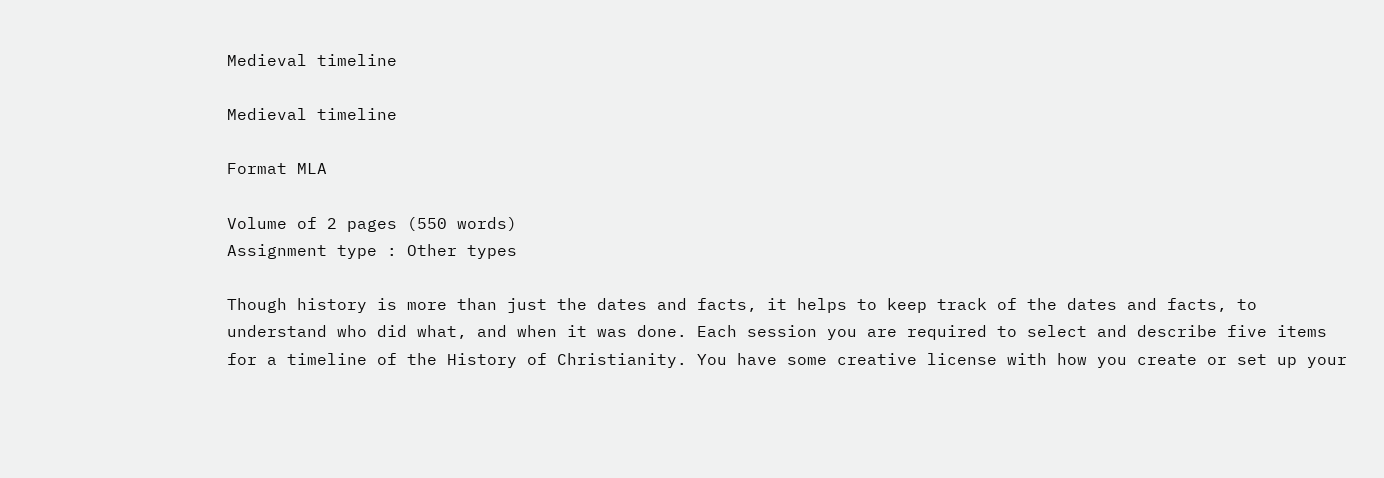Medieval timeline

Medieval timeline

Format MLA

Volume of 2 pages (550 words)
Assignment type : Other types

Though history is more than just the dates and facts, it helps to keep track of the dates and facts, to understand who did what, and when it was done. Each session you are required to select and describe five items for a timeline of the History of Christianity. You have some creative license with how you create or set up your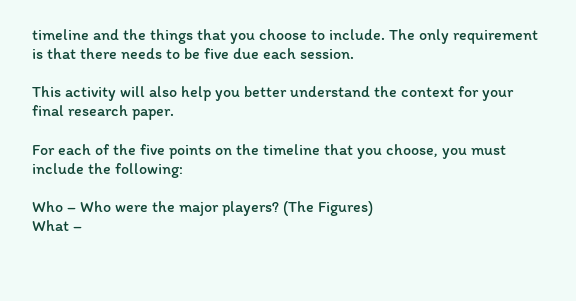timeline and the things that you choose to include. The only requirement is that there needs to be five due each session.

This activity will also help you better understand the context for your final research paper.

For each of the five points on the timeline that you choose, you must include the following:

Who – Who were the major players? (The Figures)
What –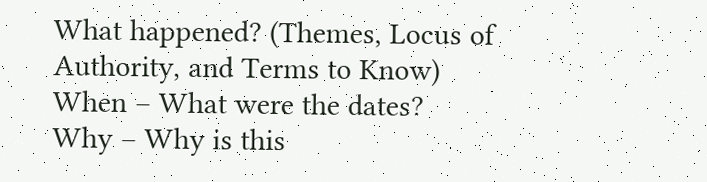What happened? (Themes, Locus of Authority, and Terms to Know)
When – What were the dates?
Why – Why is this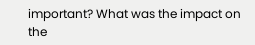important? What was the impact on the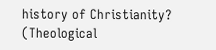history of Christianity? (Theological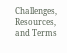Challenges, Resources, and Terms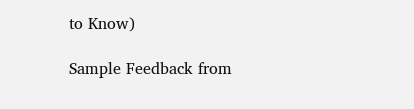to Know)

Sample Feedback from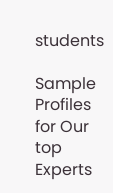students

Sample Profiles for Our top Experts